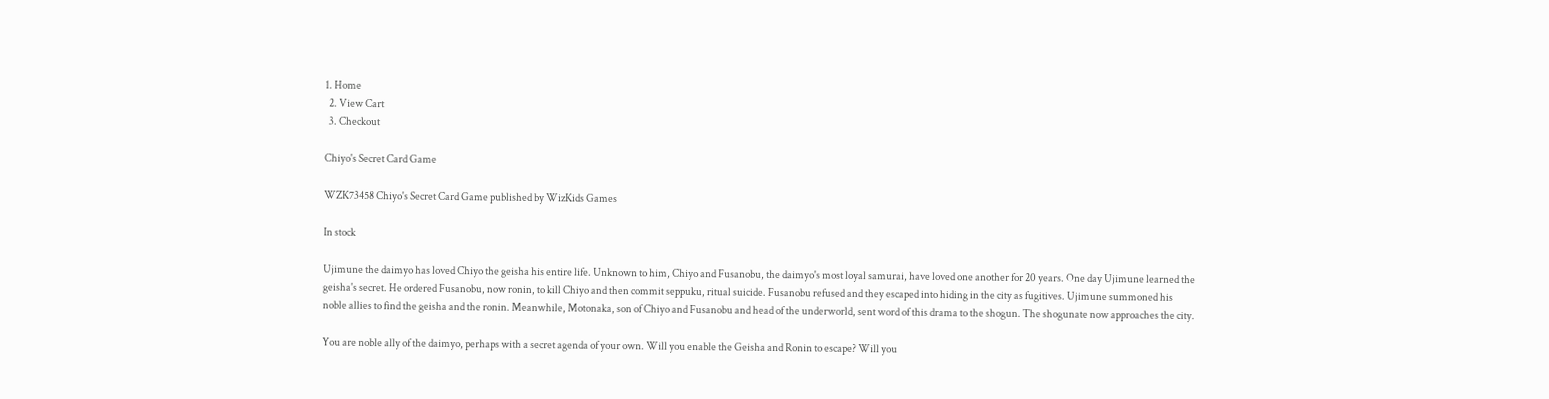1. Home
  2. View Cart
  3. Checkout

Chiyo's Secret Card Game

WZK73458 Chiyo's Secret Card Game published by WizKids Games

In stock

Ujimune the daimyo has loved Chiyo the geisha his entire life. Unknown to him, Chiyo and Fusanobu, the daimyo's most loyal samurai, have loved one another for 20 years. One day Ujimune learned the geisha's secret. He ordered Fusanobu, now ronin, to kill Chiyo and then commit seppuku, ritual suicide. Fusanobu refused and they escaped into hiding in the city as fugitives. Ujimune summoned his noble allies to find the geisha and the ronin. Meanwhile, Motonaka, son of Chiyo and Fusanobu and head of the underworld, sent word of this drama to the shogun. The shogunate now approaches the city.

You are noble ally of the daimyo, perhaps with a secret agenda of your own. Will you enable the Geisha and Ronin to escape? Will you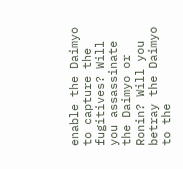enable the Daimyo to capture the fugitives? Will you assassinate the Daimyo or Ronin? Will you betray the Daimyo to the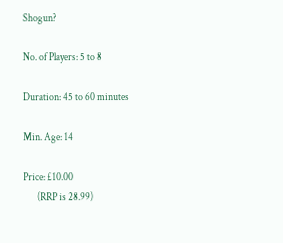Shogun?

No. of Players: 5 to 8

Duration: 45 to 60 minutes

Min. Age: 14

Price: £10.00
       (RRP is 28.99)